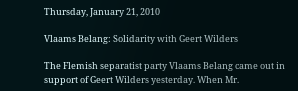Thursday, January 21, 2010

Vlaams Belang: Solidarity with Geert Wilders

The Flemish separatist party Vlaams Belang came out in support of Geert Wilders yesterday. When Mr.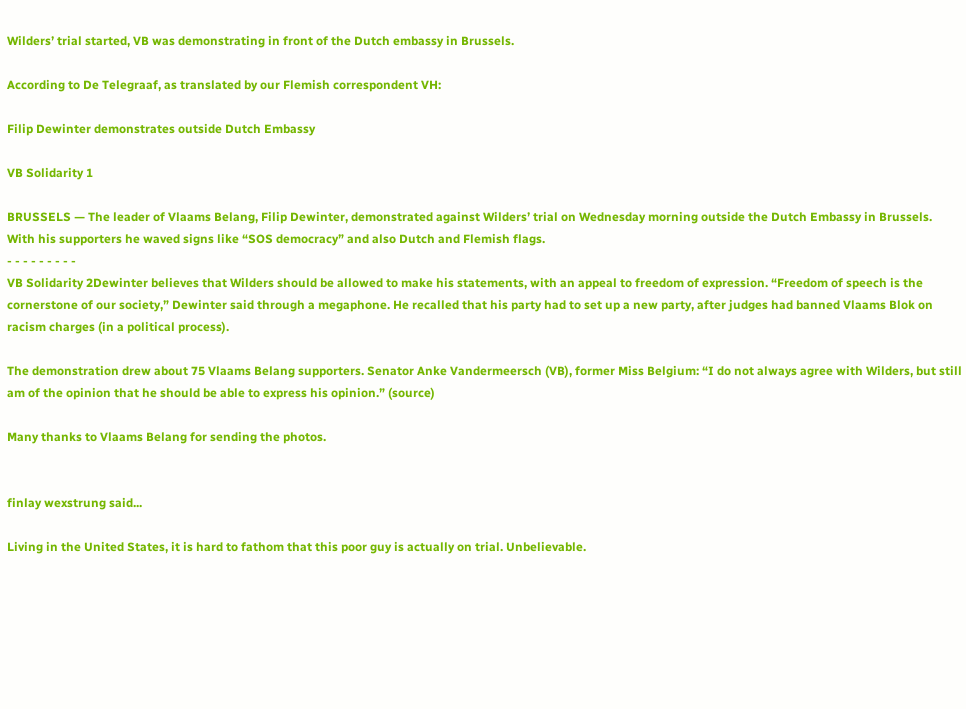Wilders’ trial started, VB was demonstrating in front of the Dutch embassy in Brussels.

According to De Telegraaf, as translated by our Flemish correspondent VH:

Filip Dewinter demonstrates outside Dutch Embassy

VB Solidarity 1

BRUSSELS — The leader of Vlaams Belang, Filip Dewinter, demonstrated against Wilders’ trial on Wednesday morning outside the Dutch Embassy in Brussels. With his supporters he waved signs like “SOS democracy” and also Dutch and Flemish flags.
- - - - - - - - -
VB Solidarity 2Dewinter believes that Wilders should be allowed to make his statements, with an appeal to freedom of expression. “Freedom of speech is the cornerstone of our society,” Dewinter said through a megaphone. He recalled that his party had to set up a new party, after judges had banned Vlaams Blok on racism charges (in a political process).

The demonstration drew about 75 Vlaams Belang supporters. Senator Anke Vandermeersch (VB), former Miss Belgium: “I do not always agree with Wilders, but still am of the opinion that he should be able to express his opinion.” (source)

Many thanks to Vlaams Belang for sending the photos.


finlay wexstrung said...

Living in the United States, it is hard to fathom that this poor guy is actually on trial. Unbelievable.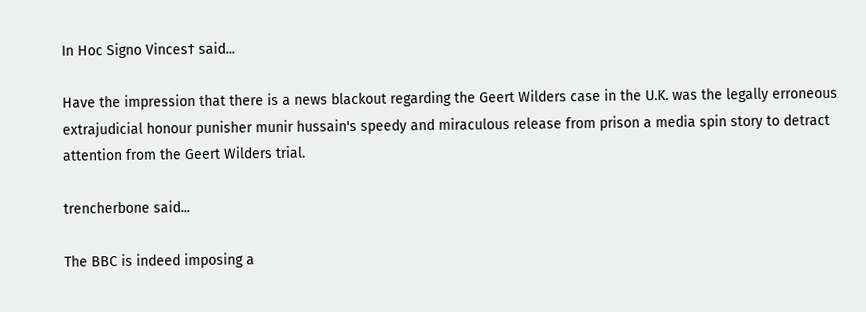In Hoc Signo Vinces† said...

Have the impression that there is a news blackout regarding the Geert Wilders case in the U.K. was the legally erroneous extrajudicial honour punisher munir hussain's speedy and miraculous release from prison a media spin story to detract attention from the Geert Wilders trial.

trencherbone said...

The BBC is indeed imposing a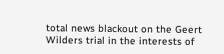total news blackout on the Geert Wilders trial in the interests of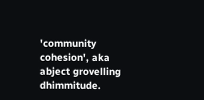'community cohesion', aka abject grovelling dhimmitude.